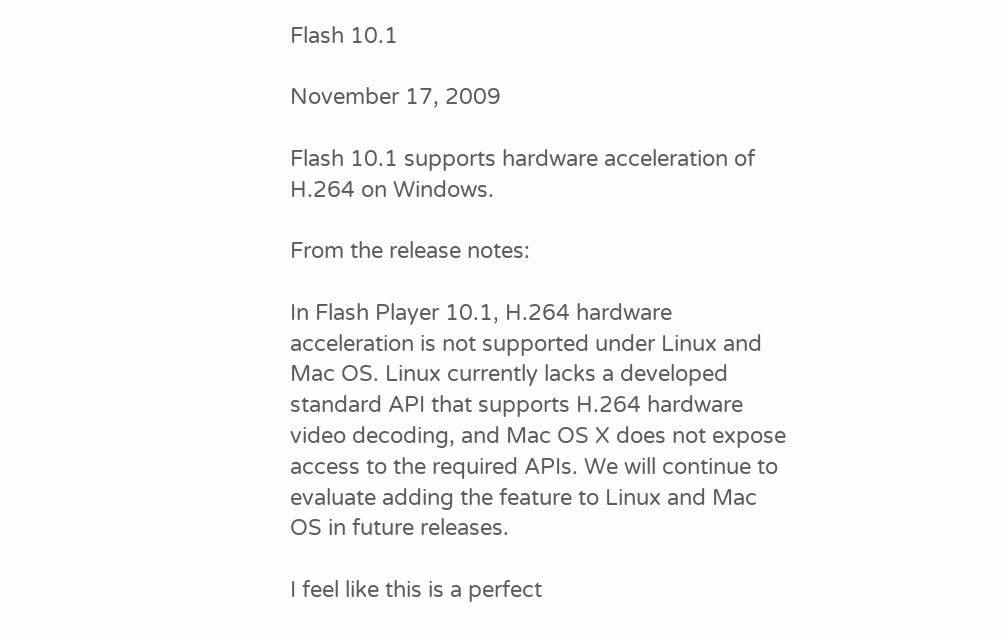Flash 10.1

November 17, 2009

Flash 10.1 supports hardware acceleration of H.264 on Windows.

From the release notes:

In Flash Player 10.1, H.264 hardware acceleration is not supported under Linux and Mac OS. Linux currently lacks a developed standard API that supports H.264 hardware video decoding, and Mac OS X does not expose access to the required APIs. We will continue to evaluate adding the feature to Linux and Mac OS in future releases.

I feel like this is a perfect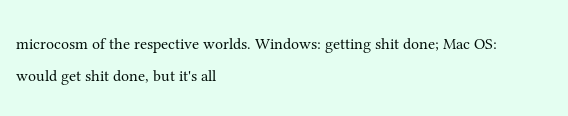microcosm of the respective worlds. Windows: getting shit done; Mac OS: would get shit done, but it's all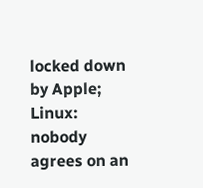locked down by Apple; Linux: nobody agrees on an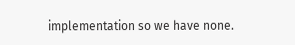implementation so we have none.